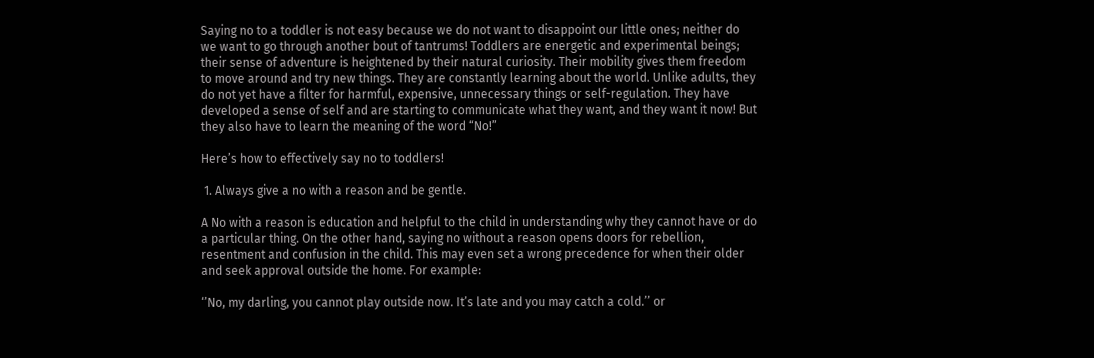Saying no to a toddler is not easy because we do not want to disappoint our little ones; neither do we want to go through another bout of tantrums! Toddlers are energetic and experimental beings; their sense of adventure is heightened by their natural curiosity. Their mobility gives them freedom to move around and try new things. They are constantly learning about the world. Unlike adults, they do not yet have a filter for harmful, expensive, unnecessary things or self-regulation. They have developed a sense of self and are starting to communicate what they want, and they want it now! But they also have to learn the meaning of the word “No!”

Here’s how to effectively say no to toddlers!

 1. Always give a no with a reason and be gentle.

A No with a reason is education and helpful to the child in understanding why they cannot have or do a particular thing. On the other hand, saying no without a reason opens doors for rebellion, resentment and confusion in the child. This may even set a wrong precedence for when their older and seek approval outside the home. For example:

‘’No, my darling, you cannot play outside now. It’s late and you may catch a cold.’’ or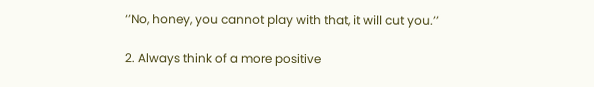‘’No, honey, you cannot play with that, it will cut you.’’

2. Always think of a more positive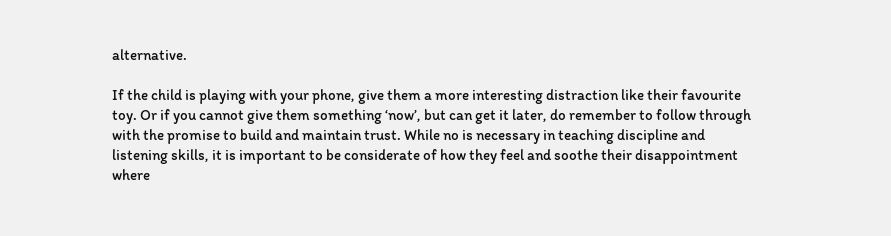alternative.

If the child is playing with your phone, give them a more interesting distraction like their favourite toy. Or if you cannot give them something ‘now’, but can get it later, do remember to follow through with the promise to build and maintain trust. While no is necessary in teaching discipline and listening skills, it is important to be considerate of how they feel and soothe their disappointment where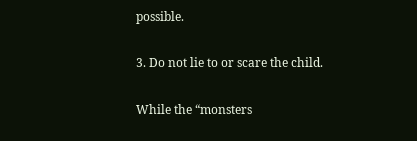possible.

3. Do not lie to or scare the child.

While the “monsters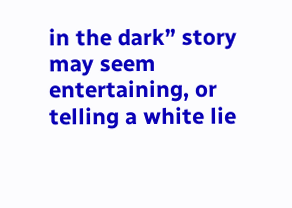in the dark” story may seem entertaining, or telling a white lie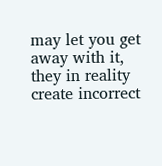may let you get away with it, they in reality create incorrect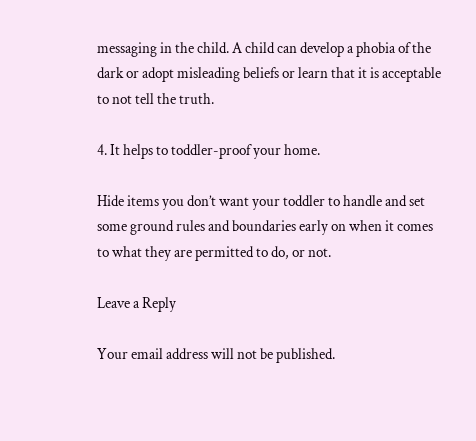messaging in the child. A child can develop a phobia of the dark or adopt misleading beliefs or learn that it is acceptable to not tell the truth.

4. It helps to toddler-proof your home.

Hide items you don’t want your toddler to handle and set some ground rules and boundaries early on when it comes to what they are permitted to do, or not.

Leave a Reply

Your email address will not be published.